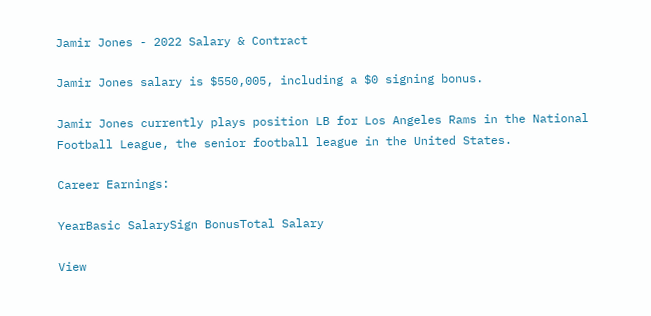Jamir Jones - 2022 Salary & Contract

Jamir Jones salary is $550,005, including a $0 signing bonus.

Jamir Jones currently plays position LB for Los Angeles Rams in the National Football League, the senior football league in the United States.

Career Earnings:

YearBasic SalarySign BonusTotal Salary

View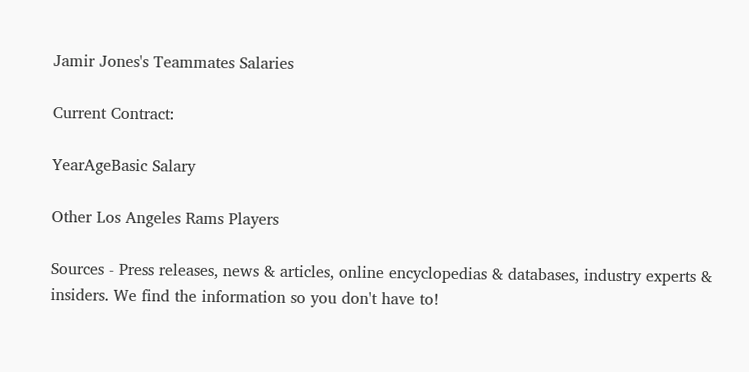Jamir Jones's Teammates Salaries

Current Contract:

YearAgeBasic Salary

Other Los Angeles Rams Players

Sources - Press releases, news & articles, online encyclopedias & databases, industry experts & insiders. We find the information so you don't have to!